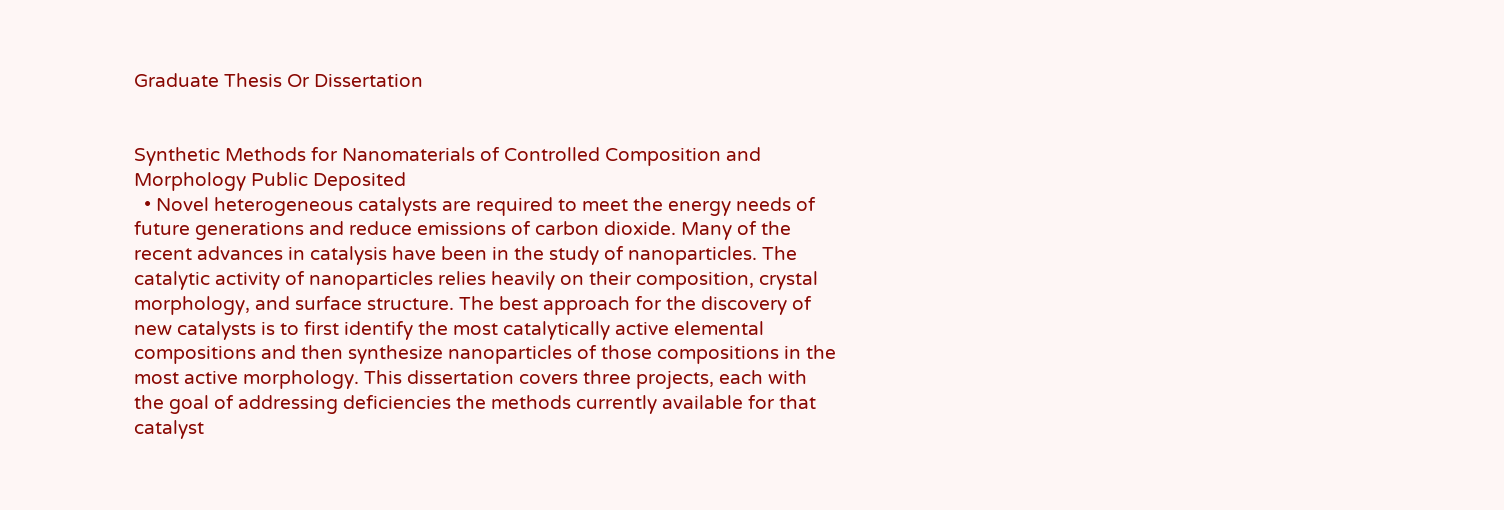Graduate Thesis Or Dissertation


Synthetic Methods for Nanomaterials of Controlled Composition and Morphology Public Deposited
  • Novel heterogeneous catalysts are required to meet the energy needs of future generations and reduce emissions of carbon dioxide. Many of the recent advances in catalysis have been in the study of nanoparticles. The catalytic activity of nanoparticles relies heavily on their composition, crystal morphology, and surface structure. The best approach for the discovery of new catalysts is to first identify the most catalytically active elemental compositions and then synthesize nanoparticles of those compositions in the most active morphology. This dissertation covers three projects, each with the goal of addressing deficiencies the methods currently available for that catalyst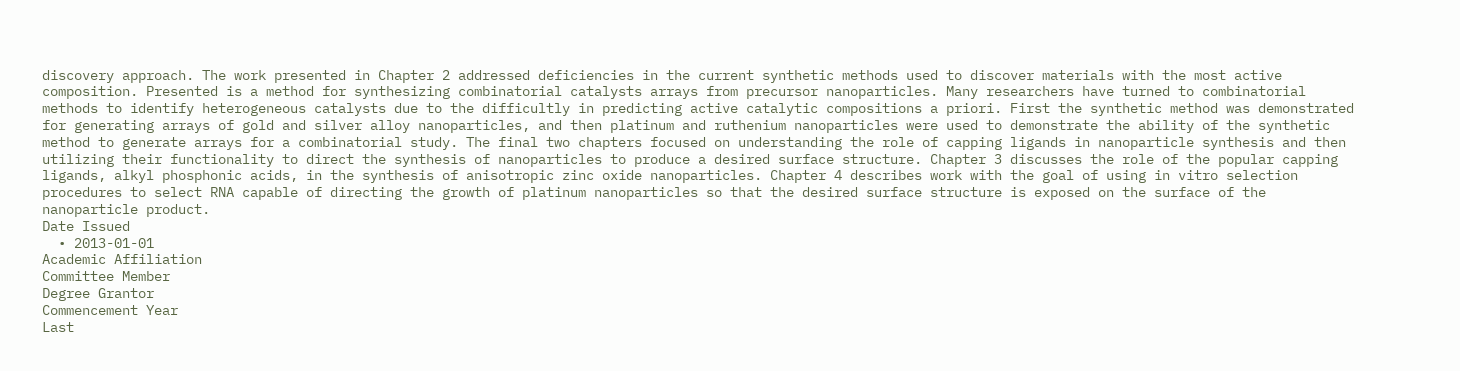discovery approach. The work presented in Chapter 2 addressed deficiencies in the current synthetic methods used to discover materials with the most active composition. Presented is a method for synthesizing combinatorial catalysts arrays from precursor nanoparticles. Many researchers have turned to combinatorial methods to identify heterogeneous catalysts due to the difficultly in predicting active catalytic compositions a priori. First the synthetic method was demonstrated for generating arrays of gold and silver alloy nanoparticles, and then platinum and ruthenium nanoparticles were used to demonstrate the ability of the synthetic method to generate arrays for a combinatorial study. The final two chapters focused on understanding the role of capping ligands in nanoparticle synthesis and then utilizing their functionality to direct the synthesis of nanoparticles to produce a desired surface structure. Chapter 3 discusses the role of the popular capping ligands, alkyl phosphonic acids, in the synthesis of anisotropic zinc oxide nanoparticles. Chapter 4 describes work with the goal of using in vitro selection procedures to select RNA capable of directing the growth of platinum nanoparticles so that the desired surface structure is exposed on the surface of the nanoparticle product.
Date Issued
  • 2013-01-01
Academic Affiliation
Committee Member
Degree Grantor
Commencement Year
Last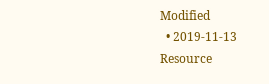Modified
  • 2019-11-13
Resource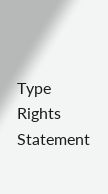Type
Rights Statement